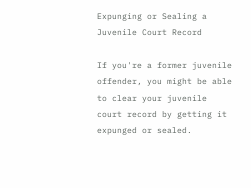Expunging or Sealing a Juvenile Court Record

If you're a former juvenile offender, you might be able to clear your juvenile court record by getting it expunged or sealed.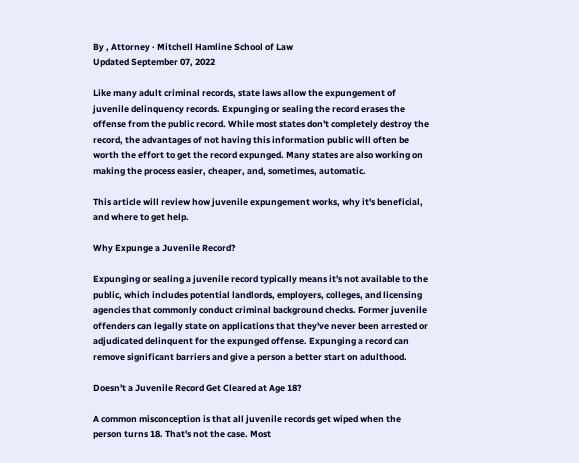By , Attorney · Mitchell Hamline School of Law
Updated September 07, 2022

Like many adult criminal records, state laws allow the expungement of juvenile delinquency records. Expunging or sealing the record erases the offense from the public record. While most states don't completely destroy the record, the advantages of not having this information public will often be worth the effort to get the record expunged. Many states are also working on making the process easier, cheaper, and, sometimes, automatic.

This article will review how juvenile expungement works, why it's beneficial, and where to get help.

Why Expunge a Juvenile Record?

Expunging or sealing a juvenile record typically means it's not available to the public, which includes potential landlords, employers, colleges, and licensing agencies that commonly conduct criminal background checks. Former juvenile offenders can legally state on applications that they've never been arrested or adjudicated delinquent for the expunged offense. Expunging a record can remove significant barriers and give a person a better start on adulthood.

Doesn't a Juvenile Record Get Cleared at Age 18?

A common misconception is that all juvenile records get wiped when the person turns 18. That's not the case. Most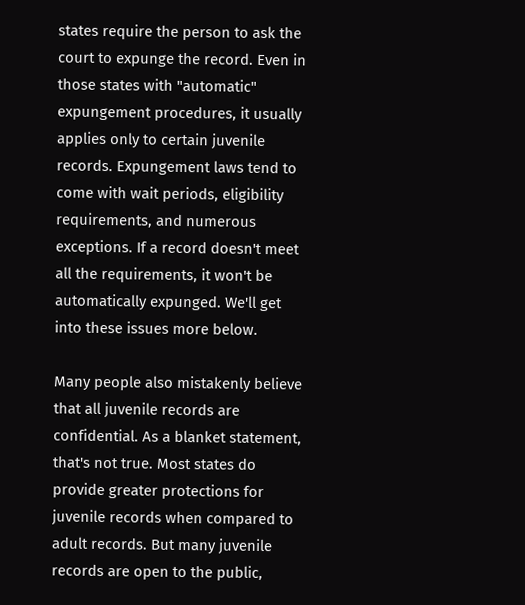states require the person to ask the court to expunge the record. Even in those states with "automatic" expungement procedures, it usually applies only to certain juvenile records. Expungement laws tend to come with wait periods, eligibility requirements, and numerous exceptions. If a record doesn't meet all the requirements, it won't be automatically expunged. We'll get into these issues more below.

Many people also mistakenly believe that all juvenile records are confidential. As a blanket statement, that's not true. Most states do provide greater protections for juvenile records when compared to adult records. But many juvenile records are open to the public,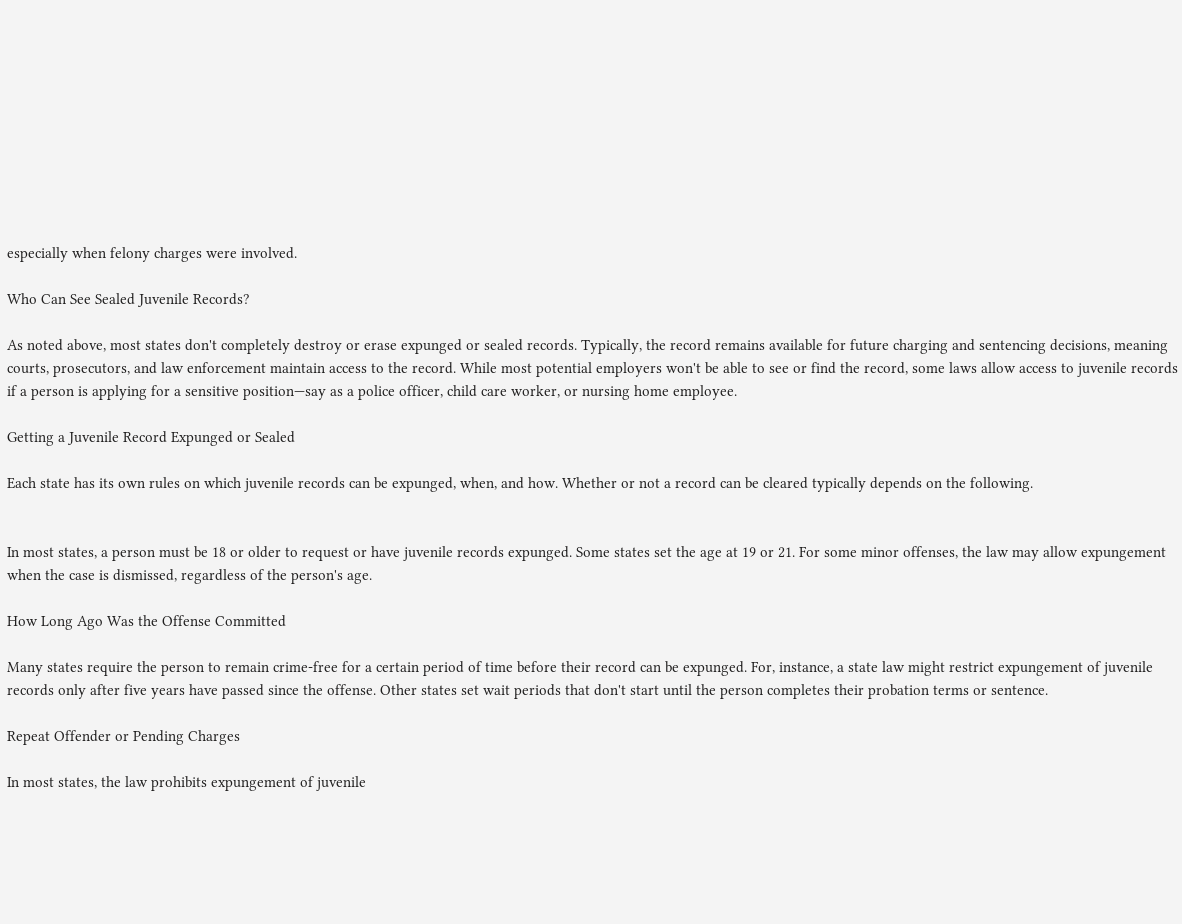especially when felony charges were involved.

Who Can See Sealed Juvenile Records?

As noted above, most states don't completely destroy or erase expunged or sealed records. Typically, the record remains available for future charging and sentencing decisions, meaning courts, prosecutors, and law enforcement maintain access to the record. While most potential employers won't be able to see or find the record, some laws allow access to juvenile records if a person is applying for a sensitive position—say as a police officer, child care worker, or nursing home employee.

Getting a Juvenile Record Expunged or Sealed

Each state has its own rules on which juvenile records can be expunged, when, and how. Whether or not a record can be cleared typically depends on the following.


In most states, a person must be 18 or older to request or have juvenile records expunged. Some states set the age at 19 or 21. For some minor offenses, the law may allow expungement when the case is dismissed, regardless of the person's age.

How Long Ago Was the Offense Committed

Many states require the person to remain crime-free for a certain period of time before their record can be expunged. For, instance, a state law might restrict expungement of juvenile records only after five years have passed since the offense. Other states set wait periods that don't start until the person completes their probation terms or sentence.

Repeat Offender or Pending Charges

In most states, the law prohibits expungement of juvenile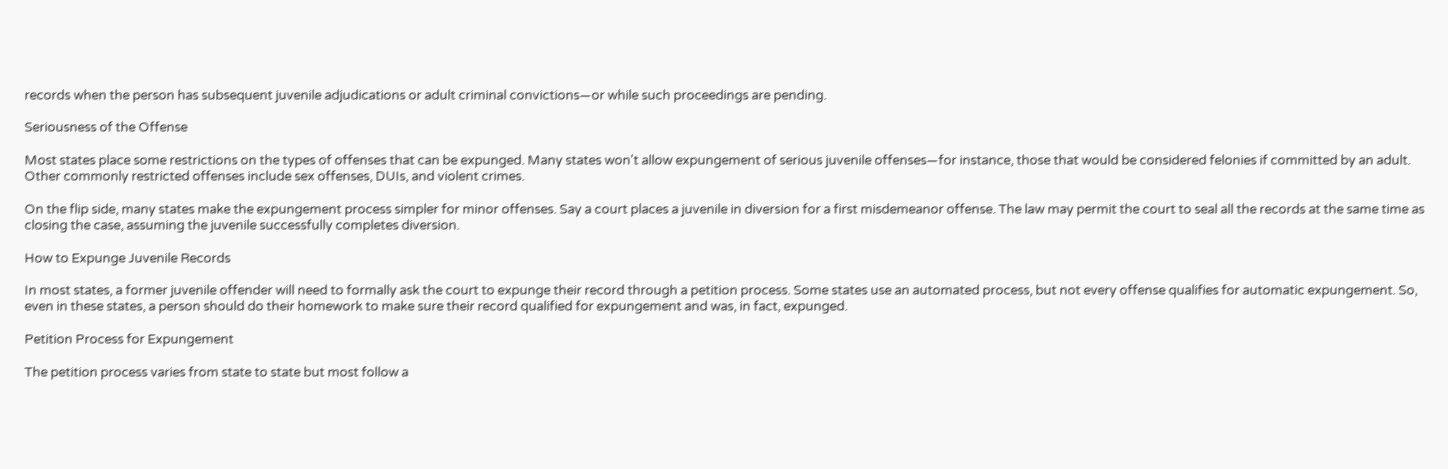records when the person has subsequent juvenile adjudications or adult criminal convictions—or while such proceedings are pending.

Seriousness of the Offense

Most states place some restrictions on the types of offenses that can be expunged. Many states won't allow expungement of serious juvenile offenses—for instance, those that would be considered felonies if committed by an adult. Other commonly restricted offenses include sex offenses, DUIs, and violent crimes.

On the flip side, many states make the expungement process simpler for minor offenses. Say a court places a juvenile in diversion for a first misdemeanor offense. The law may permit the court to seal all the records at the same time as closing the case, assuming the juvenile successfully completes diversion.

How to Expunge Juvenile Records

In most states, a former juvenile offender will need to formally ask the court to expunge their record through a petition process. Some states use an automated process, but not every offense qualifies for automatic expungement. So, even in these states, a person should do their homework to make sure their record qualified for expungement and was, in fact, expunged.

Petition Process for Expungement

The petition process varies from state to state but most follow a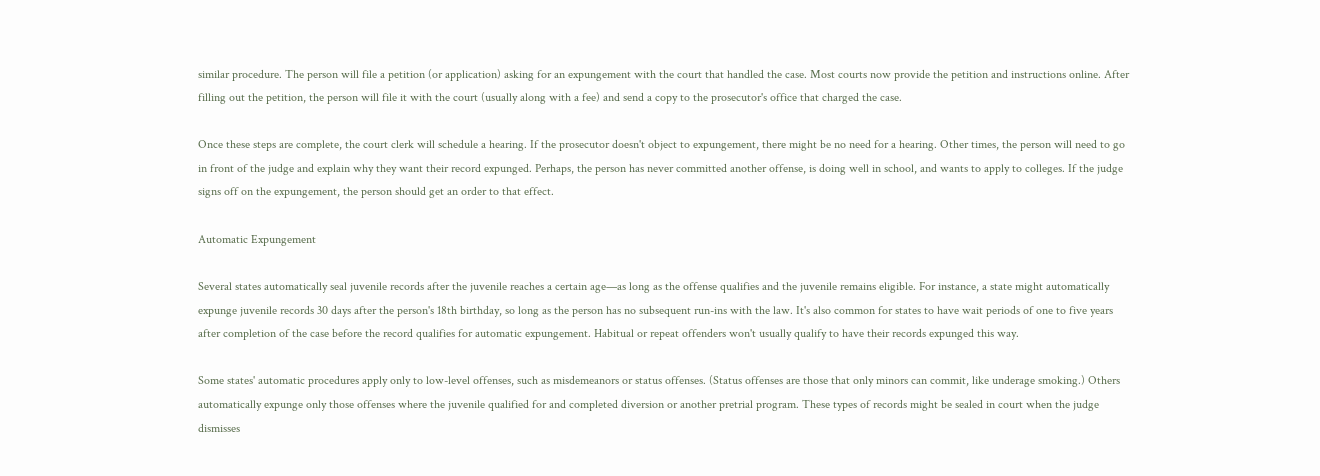similar procedure. The person will file a petition (or application) asking for an expungement with the court that handled the case. Most courts now provide the petition and instructions online. After filling out the petition, the person will file it with the court (usually along with a fee) and send a copy to the prosecutor's office that charged the case.

Once these steps are complete, the court clerk will schedule a hearing. If the prosecutor doesn't object to expungement, there might be no need for a hearing. Other times, the person will need to go in front of the judge and explain why they want their record expunged. Perhaps, the person has never committed another offense, is doing well in school, and wants to apply to colleges. If the judge signs off on the expungement, the person should get an order to that effect.

Automatic Expungement

Several states automatically seal juvenile records after the juvenile reaches a certain age—as long as the offense qualifies and the juvenile remains eligible. For instance, a state might automatically expunge juvenile records 30 days after the person's 18th birthday, so long as the person has no subsequent run-ins with the law. It's also common for states to have wait periods of one to five years after completion of the case before the record qualifies for automatic expungement. Habitual or repeat offenders won't usually qualify to have their records expunged this way.

Some states' automatic procedures apply only to low-level offenses, such as misdemeanors or status offenses. (Status offenses are those that only minors can commit, like underage smoking.) Others automatically expunge only those offenses where the juvenile qualified for and completed diversion or another pretrial program. These types of records might be sealed in court when the judge dismisses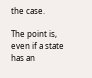the case.

The point is, even if a state has an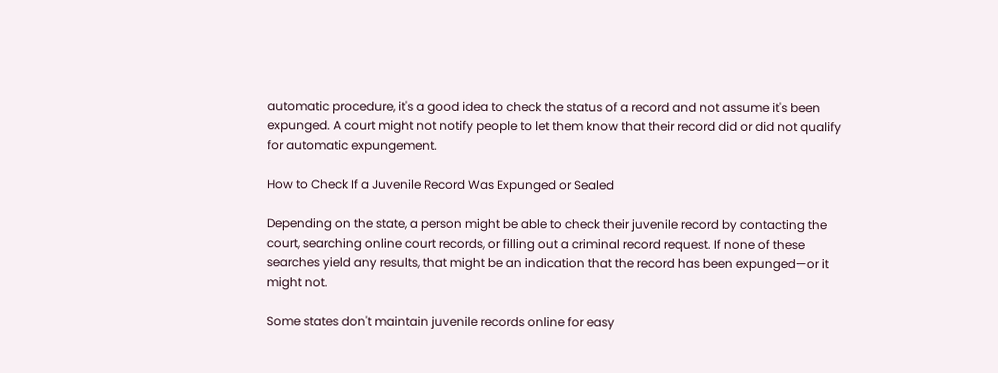automatic procedure, it's a good idea to check the status of a record and not assume it's been expunged. A court might not notify people to let them know that their record did or did not qualify for automatic expungement.

How to Check If a Juvenile Record Was Expunged or Sealed

Depending on the state, a person might be able to check their juvenile record by contacting the court, searching online court records, or filling out a criminal record request. If none of these searches yield any results, that might be an indication that the record has been expunged—or it might not.

Some states don't maintain juvenile records online for easy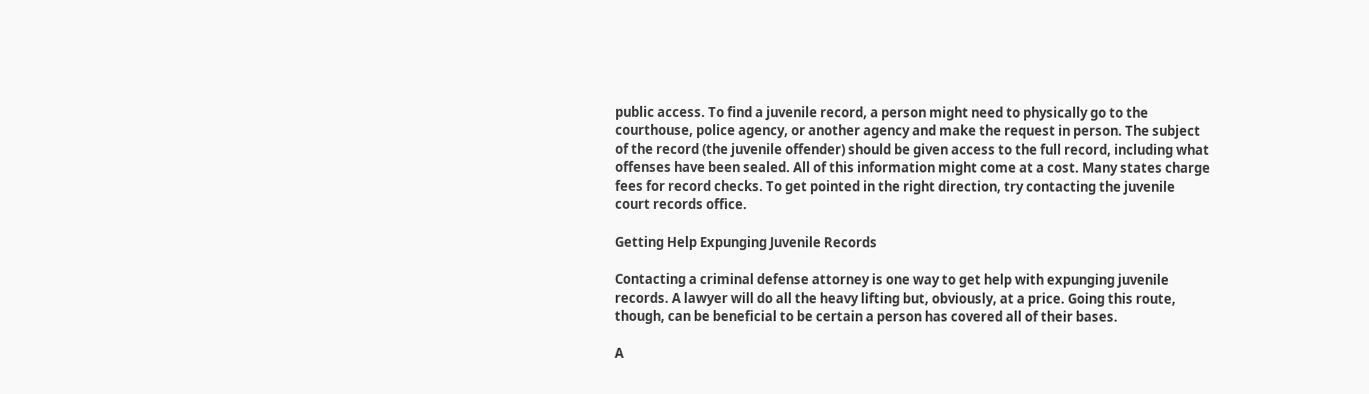public access. To find a juvenile record, a person might need to physically go to the courthouse, police agency, or another agency and make the request in person. The subject of the record (the juvenile offender) should be given access to the full record, including what offenses have been sealed. All of this information might come at a cost. Many states charge fees for record checks. To get pointed in the right direction, try contacting the juvenile court records office.

Getting Help Expunging Juvenile Records

Contacting a criminal defense attorney is one way to get help with expunging juvenile records. A lawyer will do all the heavy lifting but, obviously, at a price. Going this route, though, can be beneficial to be certain a person has covered all of their bases.

A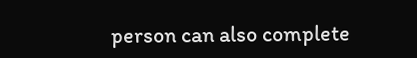person can also complete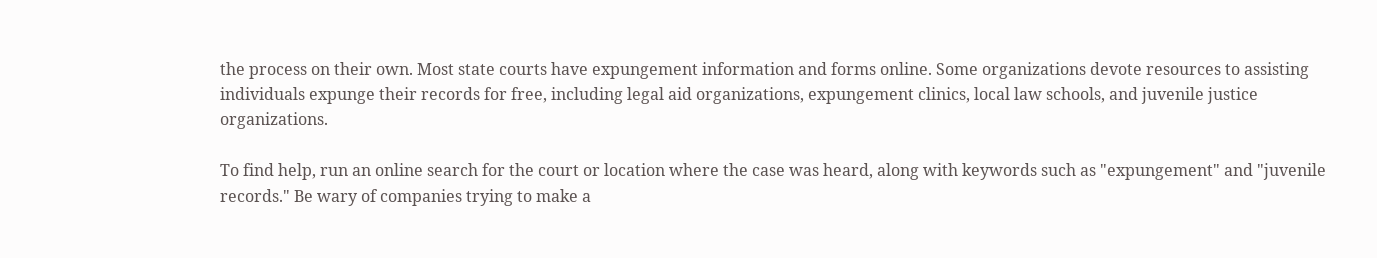the process on their own. Most state courts have expungement information and forms online. Some organizations devote resources to assisting individuals expunge their records for free, including legal aid organizations, expungement clinics, local law schools, and juvenile justice organizations.

To find help, run an online search for the court or location where the case was heard, along with keywords such as "expungement" and "juvenile records." Be wary of companies trying to make a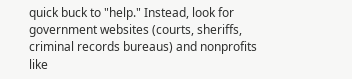quick buck to "help." Instead, look for government websites (courts, sheriffs, criminal records bureaus) and nonprofits like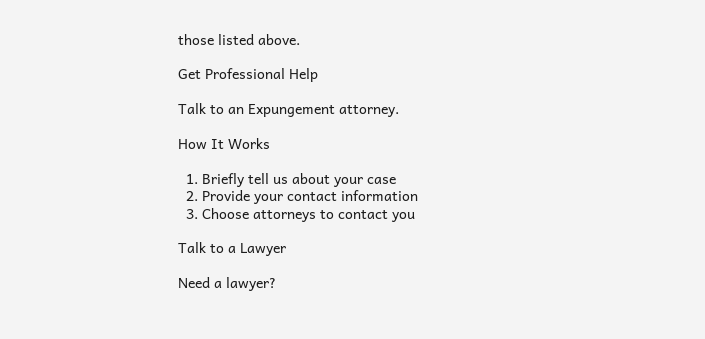those listed above.

Get Professional Help

Talk to an Expungement attorney.

How It Works

  1. Briefly tell us about your case
  2. Provide your contact information
  3. Choose attorneys to contact you

Talk to a Lawyer

Need a lawyer?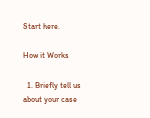Start here.

How it Works

  1. Briefly tell us about your case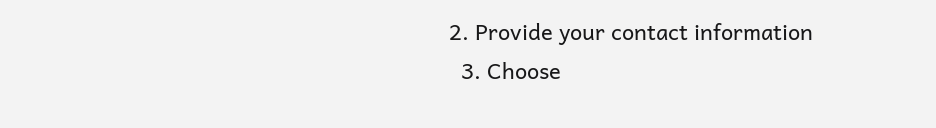2. Provide your contact information
  3. Choose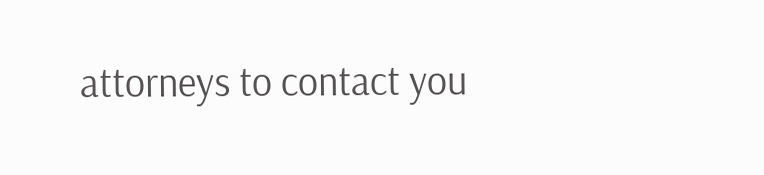attorneys to contact you